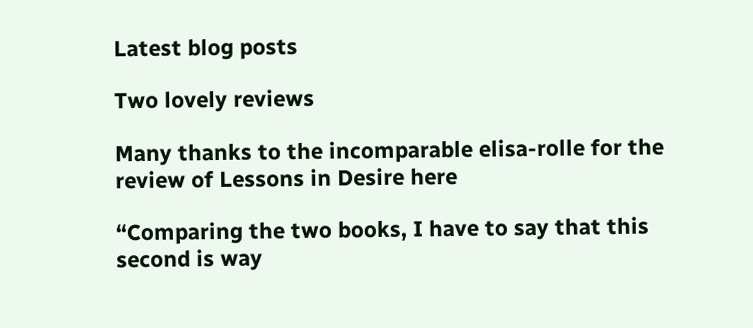Latest blog posts

Two lovely reviews

Many thanks to the incomparable elisa-rolle for the review of Lessons in Desire here

“Comparing the two books, I have to say that this second is way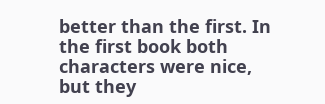better than the first. In the first book both characters were nice, but they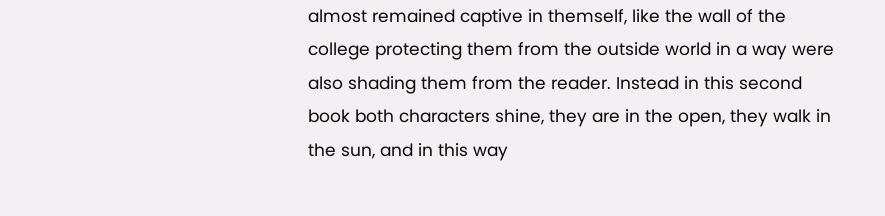almost remained captive in themself, like the wall of the college protecting them from the outside world in a way were also shading them from the reader. Instead in this second book both characters shine, they are in the open, they walk in the sun, and in this way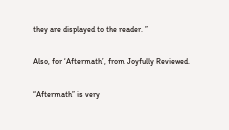they are displayed to the reader. ”

Also, for ‘Aftermath’, from Joyfully Reviewed.

“Aftermath” is very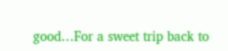good…For a sweet trip back to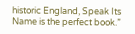historic England, Speak Its Name is the perfect book.”